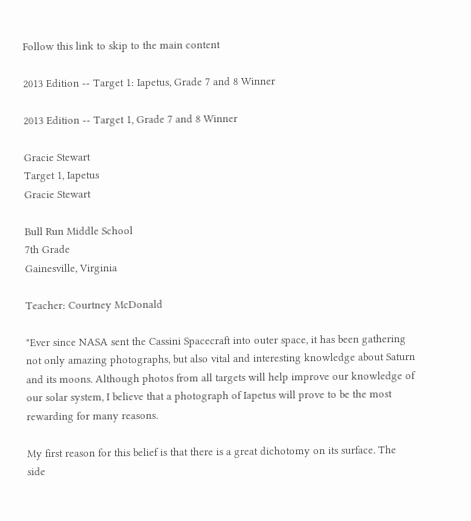Follow this link to skip to the main content

2013 Edition -- Target 1: Iapetus, Grade 7 and 8 Winner

2013 Edition -- Target 1, Grade 7 and 8 Winner

Gracie Stewart
Target 1, Iapetus
Gracie Stewart

Bull Run Middle School
7th Grade
Gainesville, Virginia

Teacher: Courtney McDonald

"Ever since NASA sent the Cassini Spacecraft into outer space, it has been gathering not only amazing photographs, but also vital and interesting knowledge about Saturn and its moons. Although photos from all targets will help improve our knowledge of our solar system, I believe that a photograph of Iapetus will prove to be the most rewarding for many reasons.

My first reason for this belief is that there is a great dichotomy on its surface. The side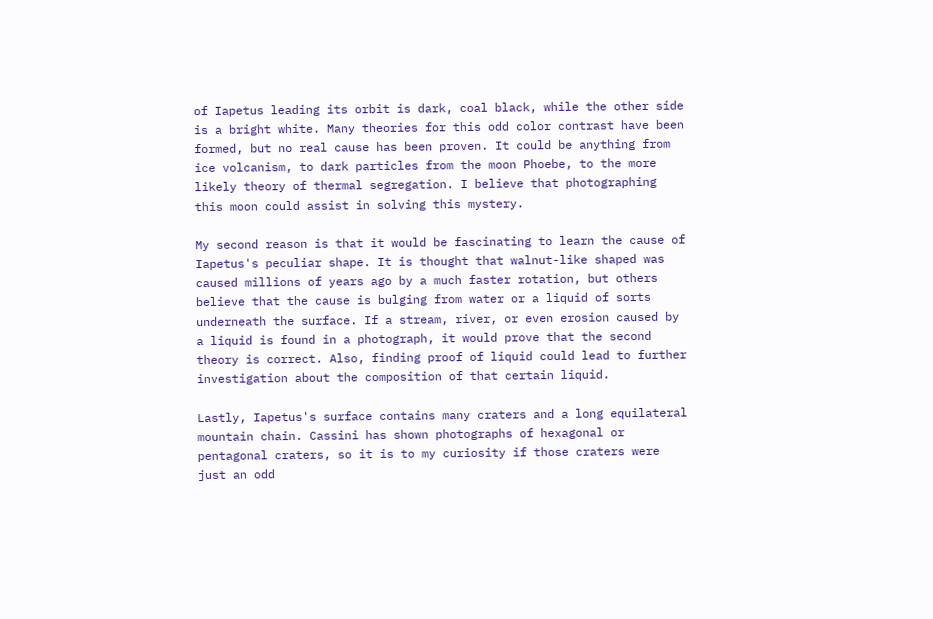of Iapetus leading its orbit is dark, coal black, while the other side is a bright white. Many theories for this odd color contrast have been formed, but no real cause has been proven. It could be anything from ice volcanism, to dark particles from the moon Phoebe, to the more likely theory of thermal segregation. I believe that photographing this moon could assist in solving this mystery.

My second reason is that it would be fascinating to learn the cause of Iapetus's peculiar shape. It is thought that walnut-like shaped was caused millions of years ago by a much faster rotation, but others believe that the cause is bulging from water or a liquid of sorts underneath the surface. If a stream, river, or even erosion caused by a liquid is found in a photograph, it would prove that the second theory is correct. Also, finding proof of liquid could lead to further investigation about the composition of that certain liquid.

Lastly, Iapetus's surface contains many craters and a long equilateral mountain chain. Cassini has shown photographs of hexagonal or pentagonal craters, so it is to my curiosity if those craters were just an odd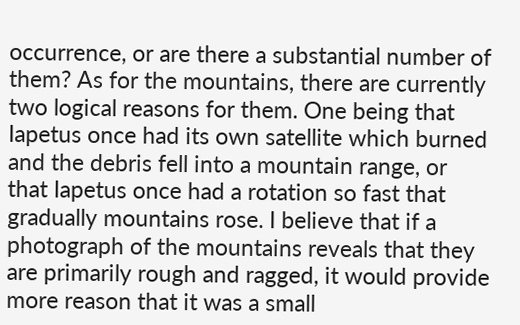occurrence, or are there a substantial number of them? As for the mountains, there are currently two logical reasons for them. One being that Iapetus once had its own satellite which burned and the debris fell into a mountain range, or that Iapetus once had a rotation so fast that gradually mountains rose. I believe that if a photograph of the mountains reveals that they are primarily rough and ragged, it would provide more reason that it was a small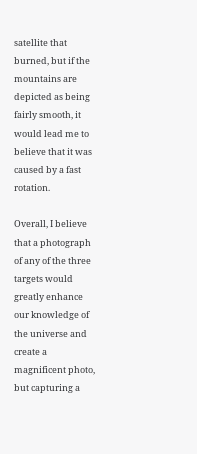satellite that burned, but if the mountains are depicted as being fairly smooth, it would lead me to believe that it was caused by a fast rotation.

Overall, I believe that a photograph of any of the three targets would greatly enhance our knowledge of the universe and create a magnificent photo, but capturing a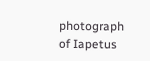photograph of Iapetus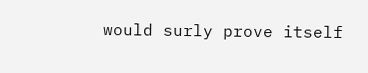would surly prove itself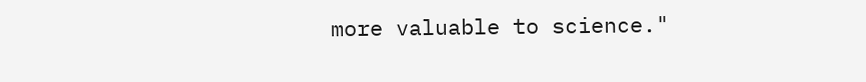more valuable to science."